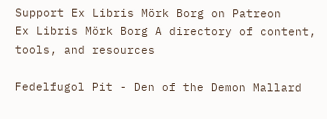Support Ex Libris Mörk Borg on Patreon
Ex Libris Mörk Borg A directory of content, tools, and resources

Fedelfugol Pit - Den of the Demon Mallard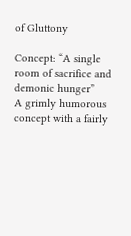of Gluttony

Concept: “A single room of sacrifice and demonic hunger”
A grimly humorous concept with a fairly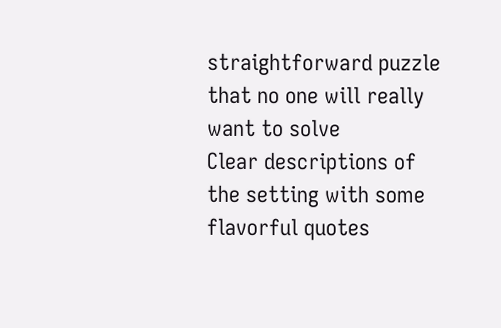straightforward puzzle that no one will really want to solve
Clear descriptions of the setting with some flavorful quotes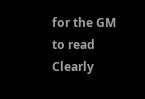for the GM to read
Clearly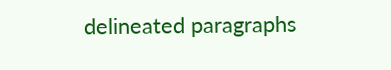delineated paragraphs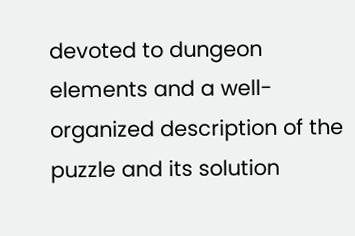devoted to dungeon elements and a well-organized description of the puzzle and its solution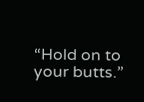“Hold on to your butts.”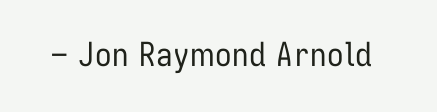– Jon Raymond Arnold